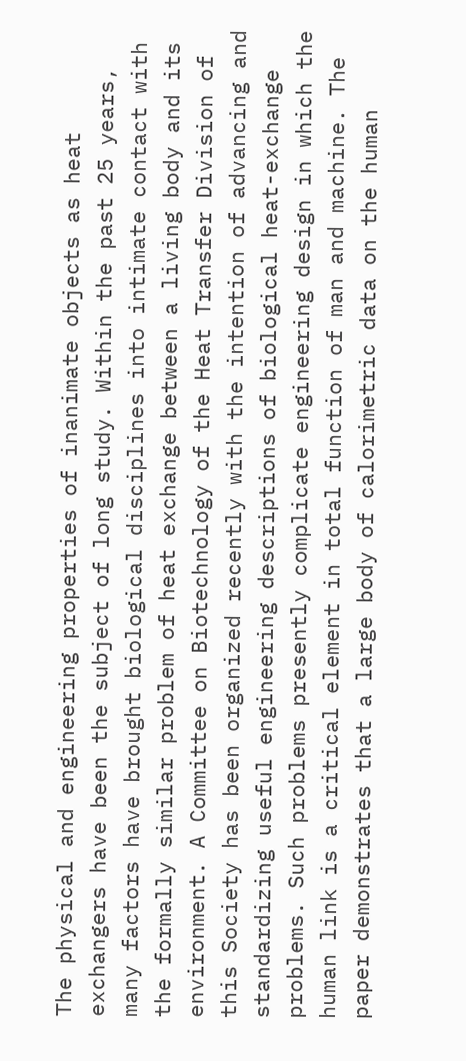The physical and engineering properties of inanimate objects as heat exchangers have been the subject of long study. Within the past 25 years, many factors have brought biological disciplines into intimate contact with the formally similar problem of heat exchange between a living body and its environment. A Committee on Biotechnology of the Heat Transfer Division of this Society has been organized recently with the intention of advancing and standardizing useful engineering descriptions of biological heat-exchange problems. Such problems presently complicate engineering design in which the human link is a critical element in total function of man and machine. The paper demonstrates that a large body of calorimetric data on the human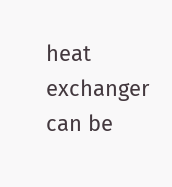heat exchanger can be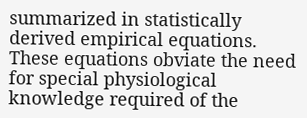summarized in statistically derived empirical equations. These equations obviate the need for special physiological knowledge required of the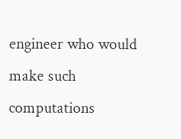engineer who would make such computations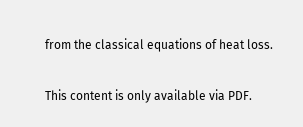from the classical equations of heat loss.

This content is only available via PDF.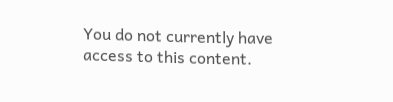You do not currently have access to this content.